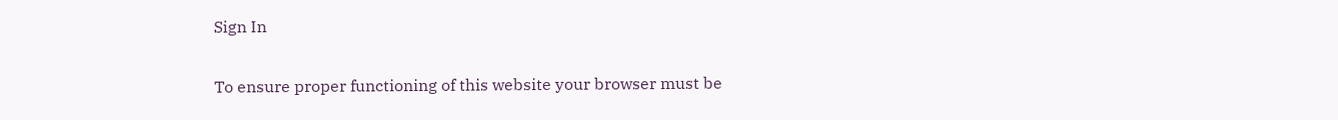Sign In

To ensure proper functioning of this website your browser must be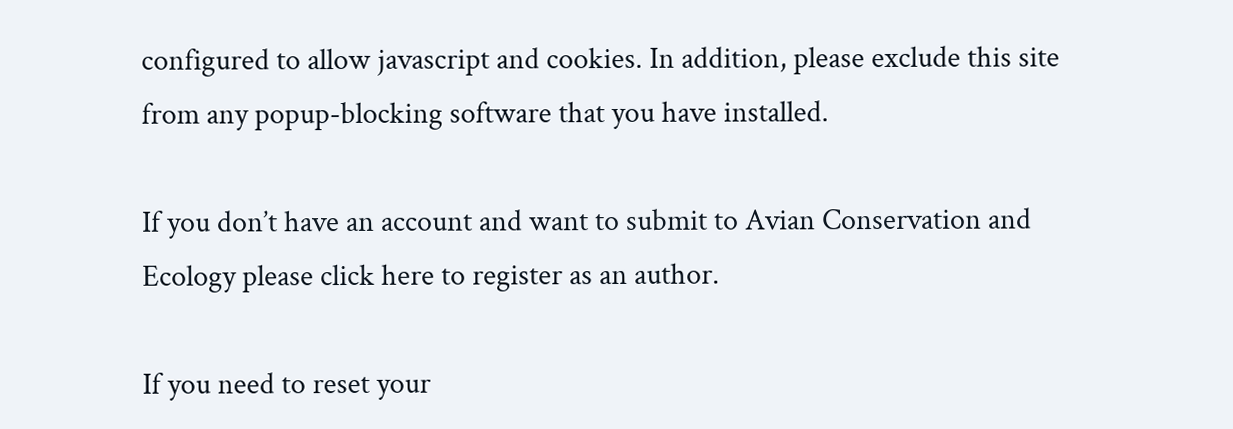configured to allow javascript and cookies. In addition, please exclude this site from any popup-blocking software that you have installed.

If you don’t have an account and want to submit to Avian Conservation and Ecology please click here to register as an author.

If you need to reset your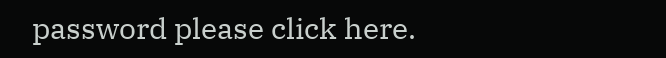password please click here.